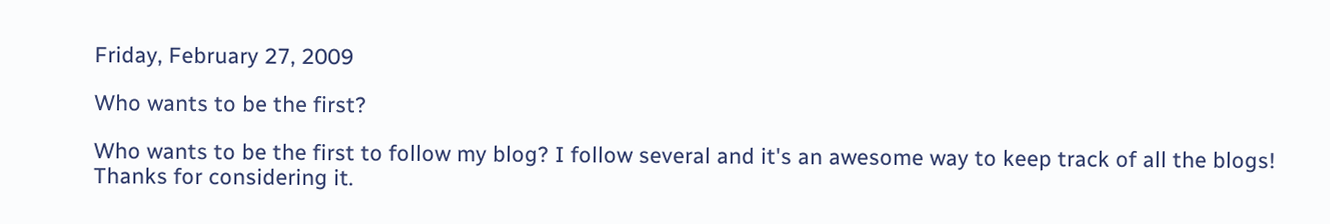Friday, February 27, 2009

Who wants to be the first?

Who wants to be the first to follow my blog? I follow several and it's an awesome way to keep track of all the blogs! Thanks for considering it.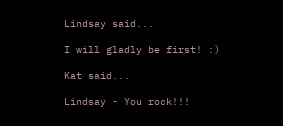Lindsay said...

I will gladly be first! :)

Kat said...

Lindsay - You rock!!!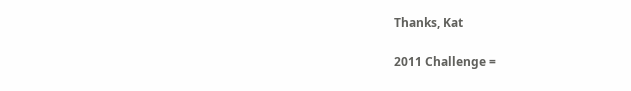Thanks, Kat

2011 Challenge =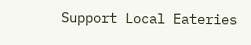Support Local Eateries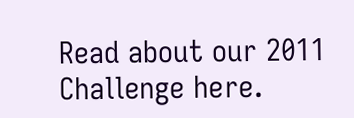Read about our 2011 Challenge here.